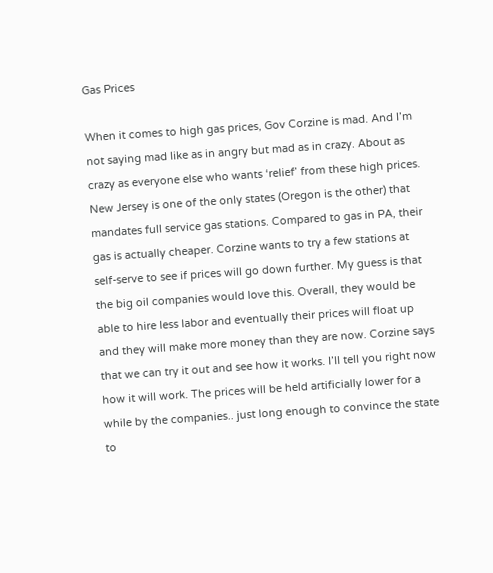Gas Prices

When it comes to high gas prices, Gov Corzine is mad. And I’m not saying mad like as in angry but mad as in crazy. About as crazy as everyone else who wants ‘relief’ from these high prices. New Jersey is one of the only states (Oregon is the other) that mandates full service gas stations. Compared to gas in PA, their gas is actually cheaper. Corzine wants to try a few stations at self-serve to see if prices will go down further. My guess is that the big oil companies would love this. Overall, they would be able to hire less labor and eventually their prices will float up and they will make more money than they are now. Corzine says that we can try it out and see how it works. I’ll tell you right now how it will work. The prices will be held artificially lower for a while by the companies.. just long enough to convince the state to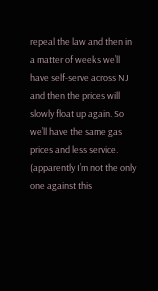repeal the law and then in a matter of weeks we’ll have self-serve across NJ and then the prices will slowly float up again. So we’ll have the same gas prices and less service. (apparently I’m not the only one against this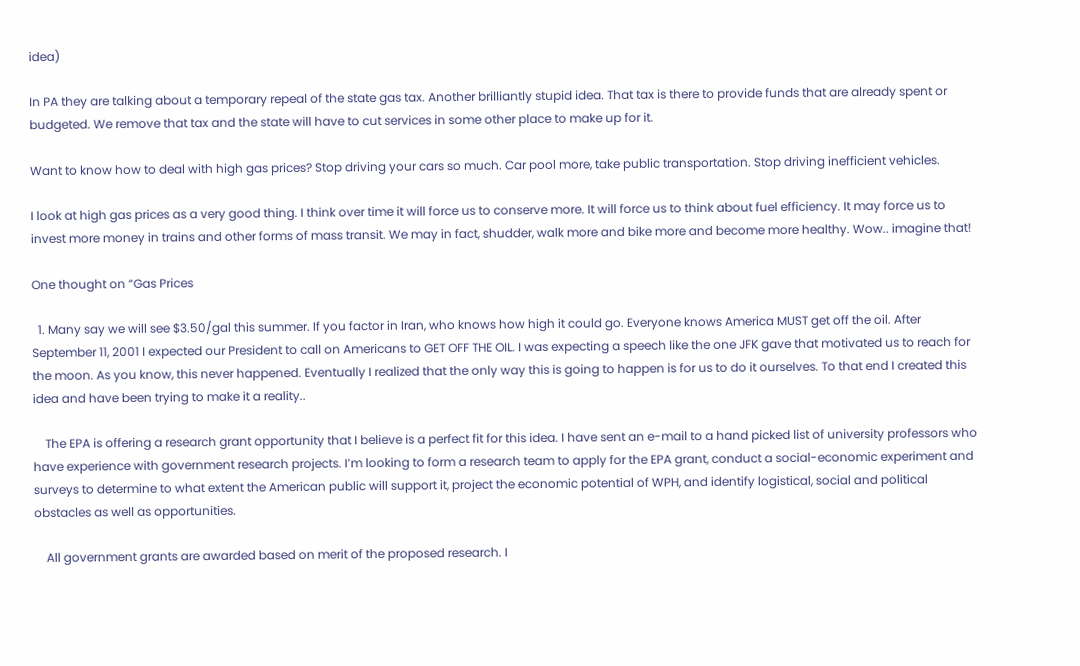idea)

In PA they are talking about a temporary repeal of the state gas tax. Another brilliantly stupid idea. That tax is there to provide funds that are already spent or budgeted. We remove that tax and the state will have to cut services in some other place to make up for it.

Want to know how to deal with high gas prices? Stop driving your cars so much. Car pool more, take public transportation. Stop driving inefficient vehicles.

I look at high gas prices as a very good thing. I think over time it will force us to conserve more. It will force us to think about fuel efficiency. It may force us to invest more money in trains and other forms of mass transit. We may in fact, shudder, walk more and bike more and become more healthy. Wow.. imagine that!

One thought on “Gas Prices

  1. Many say we will see $3.50/gal this summer. If you factor in Iran, who knows how high it could go. Everyone knows America MUST get off the oil. After September 11, 2001 I expected our President to call on Americans to GET OFF THE OIL. I was expecting a speech like the one JFK gave that motivated us to reach for the moon. As you know, this never happened. Eventually I realized that the only way this is going to happen is for us to do it ourselves. To that end I created this idea and have been trying to make it a reality..

    The EPA is offering a research grant opportunity that I believe is a perfect fit for this idea. I have sent an e-mail to a hand picked list of university professors who have experience with government research projects. I’m looking to form a research team to apply for the EPA grant, conduct a social-economic experiment and surveys to determine to what extent the American public will support it, project the economic potential of WPH, and identify logistical, social and political obstacles as well as opportunities.

    All government grants are awarded based on merit of the proposed research. I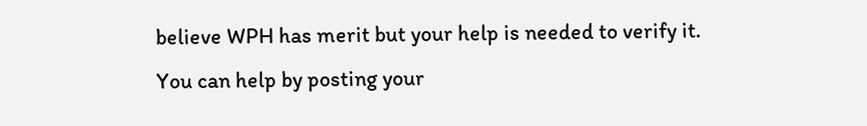believe WPH has merit but your help is needed to verify it. You can help by posting your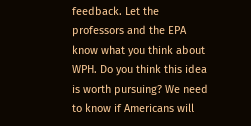feedback. Let the professors and the EPA know what you think about WPH. Do you think this idea is worth pursuing? We need to know if Americans will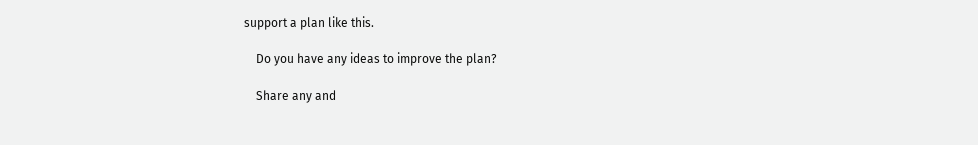support a plan like this.

    Do you have any ideas to improve the plan?

    Share any and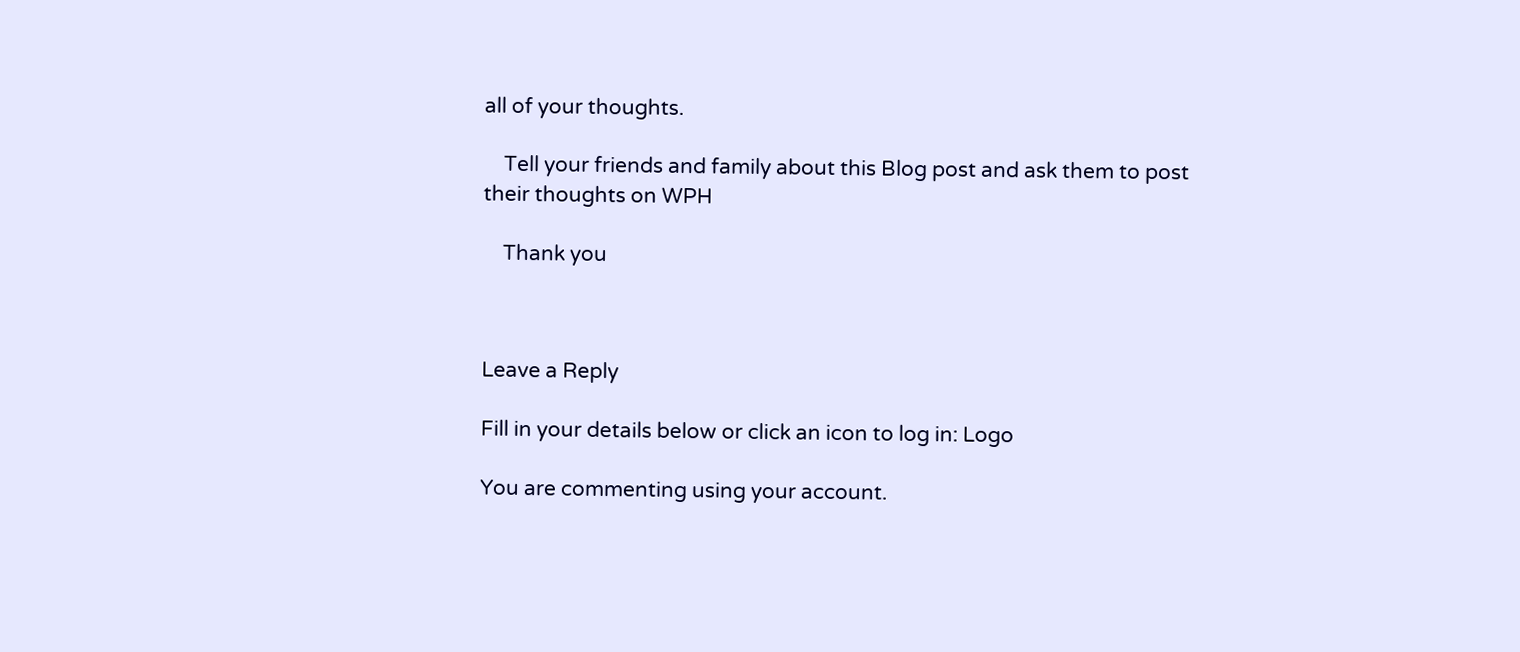all of your thoughts.

    Tell your friends and family about this Blog post and ask them to post their thoughts on WPH

    Thank you



Leave a Reply

Fill in your details below or click an icon to log in: Logo

You are commenting using your account.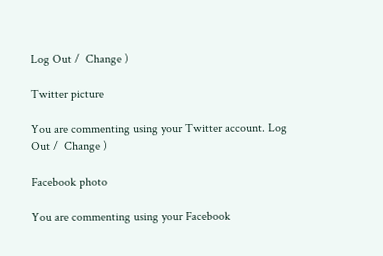Log Out /  Change )

Twitter picture

You are commenting using your Twitter account. Log Out /  Change )

Facebook photo

You are commenting using your Facebook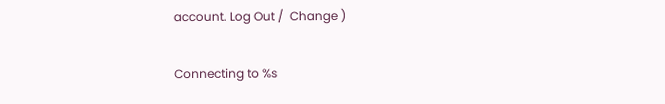account. Log Out /  Change )

Connecting to %s